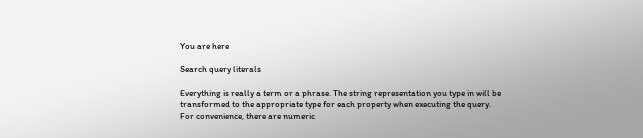You are here

Search query literals

Everything is really a term or a phrase. The string representation you type in will be transformed to the appropriate type for each property when executing the query. For convenience, there are numeric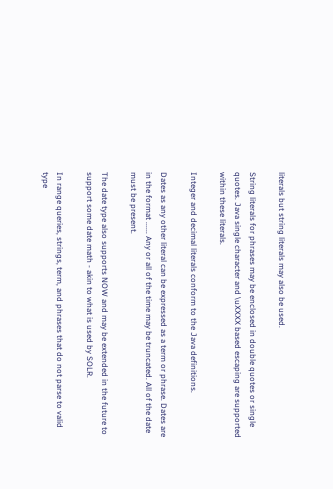literals but string literals may also be used.

String literals for phrases may be enclosed in double quotes or single quotes. Java single character and \uXXXX based escaping are supported within these literals.

Integer and decimal literals conform to the Java definitions.

Dates as any other literal can be expressed as a term or phrase. Dates are in the format ...... Any or all of the time may be truncated. All of the date must be present.

The date type also supports NOW and may be extended in the future to support some date math - akin to what is used by SOLR.

In range queries, strings, term, and phrases that do not parse to valid type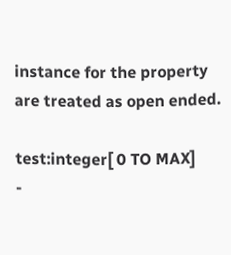instance for the property are treated as open ended.

test:integer[ 0 TO MAX]
-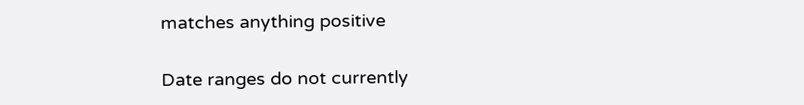matches anything positive

Date ranges do not currently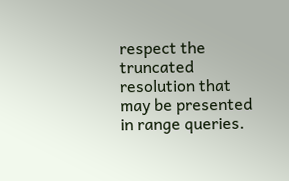respect the truncated resolution that may be presented in range queries.